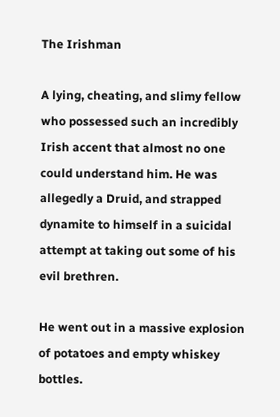The Irishman

A lying, cheating, and slimy fellow who possessed such an incredibly Irish accent that almost no one could understand him. He was allegedly a Druid, and strapped dynamite to himself in a suicidal attempt at taking out some of his evil brethren.

He went out in a massive explosion of potatoes and empty whiskey bottles.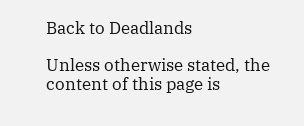Back to Deadlands

Unless otherwise stated, the content of this page is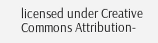licensed under Creative Commons Attribution-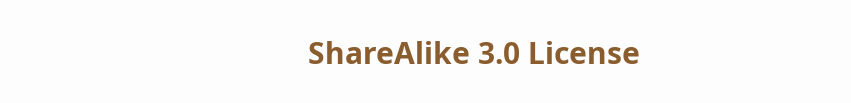ShareAlike 3.0 License